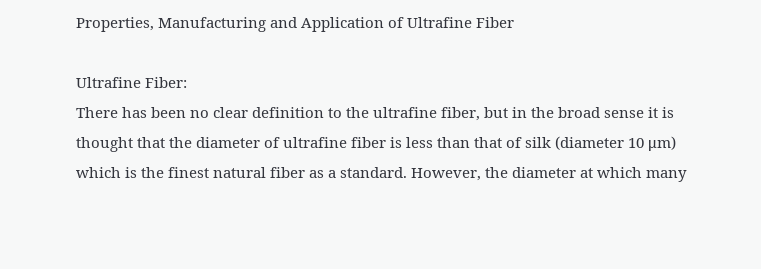Properties, Manufacturing and Application of Ultrafine Fiber

Ultrafine Fiber:
There has been no clear definition to the ultrafine fiber, but in the broad sense it is thought that the diameter of ultrafine fiber is less than that of silk (diameter 10 μm) which is the finest natural fiber as a standard. However, the diameter at which many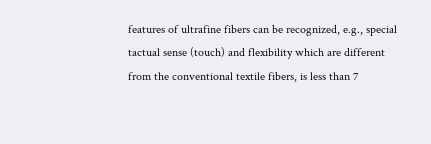features of ultrafine fibers can be recognized, e.g., special tactual sense (touch) and flexibility which are different from the conventional textile fibers, is less than 7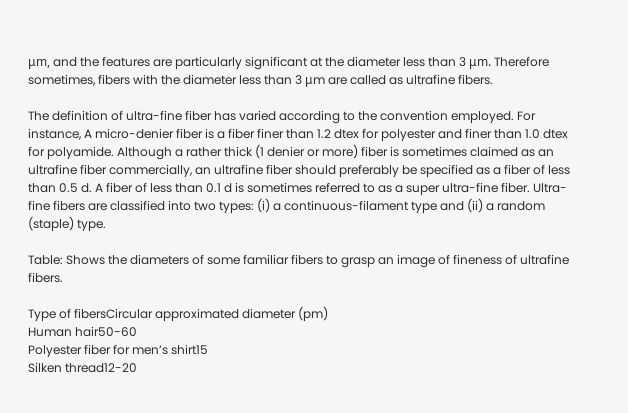μm, and the features are particularly significant at the diameter less than 3 μm. Therefore sometimes, fibers with the diameter less than 3 μm are called as ultrafine fibers.

The definition of ultra-fine fiber has varied according to the convention employed. For instance, A micro-denier fiber is a fiber finer than 1.2 dtex for polyester and finer than 1.0 dtex for polyamide. Although a rather thick (1 denier or more) fiber is sometimes claimed as an ultrafine fiber commercially, an ultrafine fiber should preferably be specified as a fiber of less than 0.5 d. A fiber of less than 0.1 d is sometimes referred to as a super ultra-fine fiber. Ultra-fine fibers are classified into two types: (i) a continuous-filament type and (ii) a random (staple) type.

Table: Shows the diameters of some familiar fibers to grasp an image of fineness of ultrafine fibers.

Type of fibersCircular approximated diameter (pm)
Human hair50-60
Polyester fiber for men’s shirt15
Silken thread12-20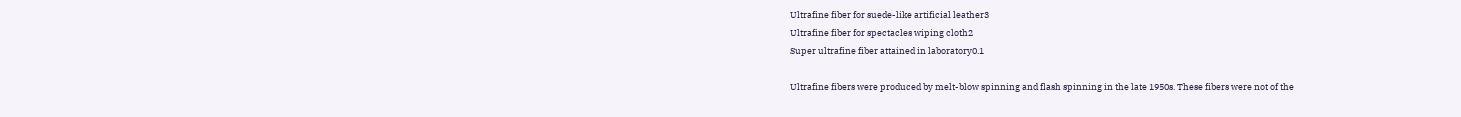Ultrafine fiber for suede-like artificial leather3
Ultrafine fiber for spectacles wiping cloth2
Super ultrafine fiber attained in laboratory0.1

Ultrafine fibers were produced by melt-blow spinning and flash spinning in the late 1950s. These fibers were not of the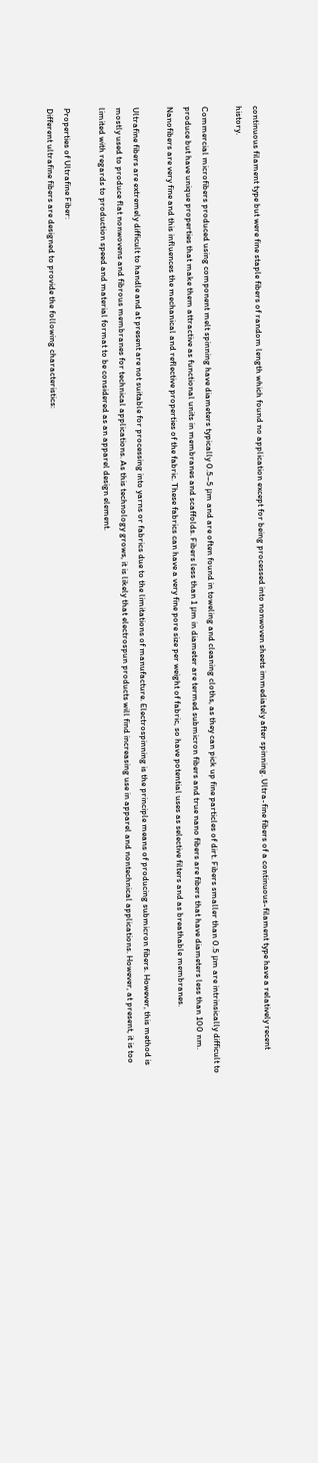continuous filament type but were fine staple fibers of random length which found no application except for being processed into nonwoven sheets immediately after spinning. Ultra-fine fibers of a continuous-filament type have a relatively recent history.

Commercial microfibers produced using component melt spinning have diameters typically 0.5–5 μm and are often found in toweling and cleaning cloths, as they can pick up fine particles of dirt. Fibers smaller than 0.5 μm are intrinsically difficult to produce but have unique properties that make them attractive as functional units in membranes and scaffolds. Fibers less than 1 μm in diameter are termed submicron fibers and true nano fibers are fibers that have diameters less than 100 nm. Nanofibers are very fine and this influences the mechanical and reflective properties of the fabric. These fabrics can have a very fine pore size per weight of fabric, so have potential uses as selective filters and as breathable membranes.

Ultrafine fibers are extremely difficult to handle and at present are not suitable for processing into yarns or fabrics due to the limitations of manufacture. Electrospinning is the principle means of producing submicron fibers. However, this method is mostly used to produce flat nonwovens and fibrous membranes for technical applications. As this technology grows, it is likely that electrospun products will find increasing use in apparel and nontechnical applications. However, at present, it is too limited with regards to production speed and material format to be considered as an apparel design element.

Properties of Ultrafine Fiber:
Different ultrafine fibers are designed to provide the following characteristics: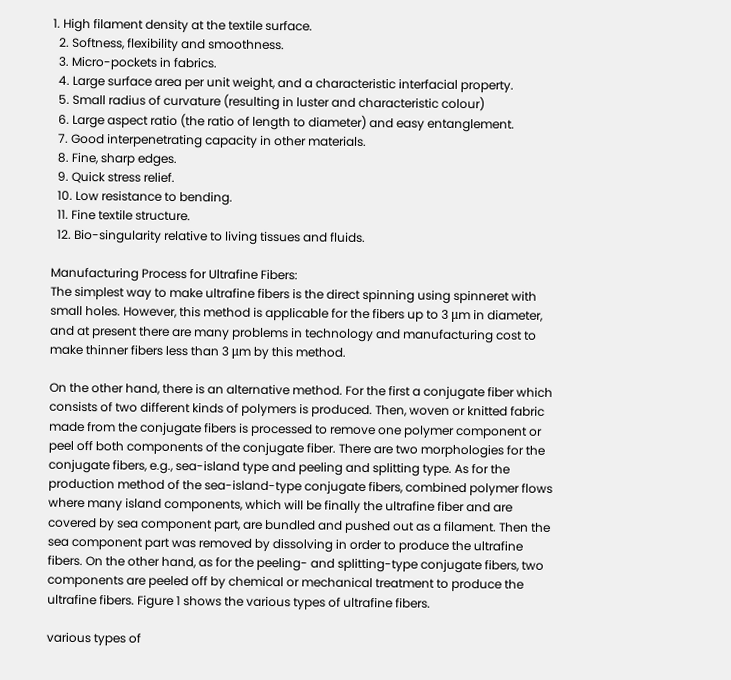1. High filament density at the textile surface.
  2. Softness, flexibility and smoothness.
  3. Micro-pockets in fabrics.
  4. Large surface area per unit weight, and a characteristic interfacial property.
  5. Small radius of curvature (resulting in luster and characteristic colour)
  6. Large aspect ratio (the ratio of length to diameter) and easy entanglement.
  7. Good interpenetrating capacity in other materials.
  8. Fine, sharp edges.
  9. Quick stress relief.
  10. Low resistance to bending.
  11. Fine textile structure.
  12. Bio-singularity relative to living tissues and fluids.

Manufacturing Process for Ultrafine Fibers:
The simplest way to make ultrafine fibers is the direct spinning using spinneret with small holes. However, this method is applicable for the fibers up to 3 μm in diameter, and at present there are many problems in technology and manufacturing cost to make thinner fibers less than 3 μm by this method.

On the other hand, there is an alternative method. For the first a conjugate fiber which consists of two different kinds of polymers is produced. Then, woven or knitted fabric made from the conjugate fibers is processed to remove one polymer component or peel off both components of the conjugate fiber. There are two morphologies for the conjugate fibers, e.g., sea-island type and peeling and splitting type. As for the production method of the sea-island-type conjugate fibers, combined polymer flows where many island components, which will be finally the ultrafine fiber and are covered by sea component part, are bundled and pushed out as a filament. Then the sea component part was removed by dissolving in order to produce the ultrafine fibers. On the other hand, as for the peeling- and splitting-type conjugate fibers, two components are peeled off by chemical or mechanical treatment to produce the ultrafine fibers. Figure 1 shows the various types of ultrafine fibers.

various types of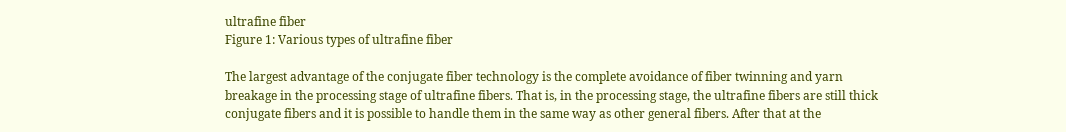ultrafine fiber
Figure 1: Various types of ultrafine fiber

The largest advantage of the conjugate fiber technology is the complete avoidance of fiber twinning and yarn breakage in the processing stage of ultrafine fibers. That is, in the processing stage, the ultrafine fibers are still thick conjugate fibers and it is possible to handle them in the same way as other general fibers. After that at the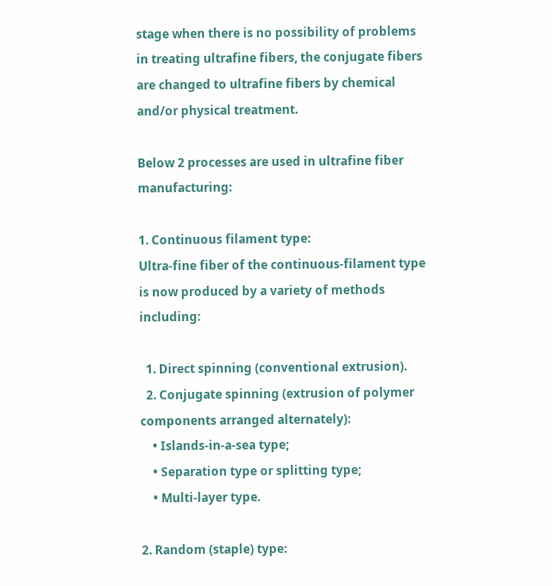stage when there is no possibility of problems in treating ultrafine fibers, the conjugate fibers are changed to ultrafine fibers by chemical and/or physical treatment.

Below 2 processes are used in ultrafine fiber manufacturing:

1. Continuous filament type:
Ultra-fine fiber of the continuous-filament type is now produced by a variety of methods including:

  1. Direct spinning (conventional extrusion).
  2. Conjugate spinning (extrusion of polymer components arranged alternately):
    • Islands-in-a-sea type;
    • Separation type or splitting type;
    • Multi-layer type.

2. Random (staple) type: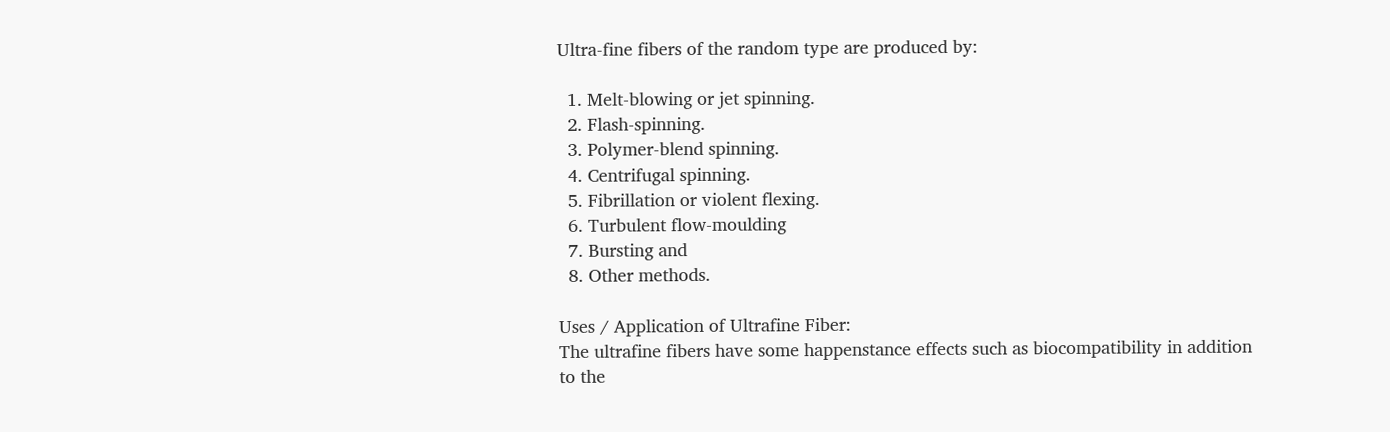Ultra-fine fibers of the random type are produced by:

  1. Melt-blowing or jet spinning.
  2. Flash-spinning.
  3. Polymer-blend spinning.
  4. Centrifugal spinning.
  5. Fibrillation or violent flexing.
  6. Turbulent flow-moulding
  7. Bursting and
  8. Other methods.

Uses / Application of Ultrafine Fiber:
The ultrafine fibers have some happenstance effects such as biocompatibility in addition to the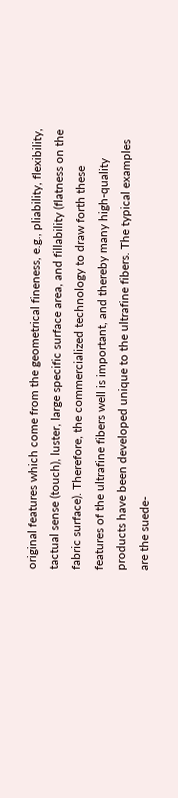original features which come from the geometrical fineness, e.g., pliability, flexibility, tactual sense (touch), luster, large specific surface area, and fillability (flatness on the fabric surface). Therefore, the commercialized technology to draw forth these features of the ultrafine fibers well is important, and thereby many high-quality products have been developed unique to the ultrafine fibers. The typical examples are the suede-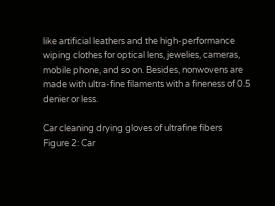like artificial leathers and the high-performance wiping clothes for optical lens, jewelies, cameras, mobile phone, and so on. Besides, nonwovens are made with ultra-fine filaments with a fineness of 0.5 denier or less.

Car cleaning drying gloves of ultrafine fibers
Figure 2: Car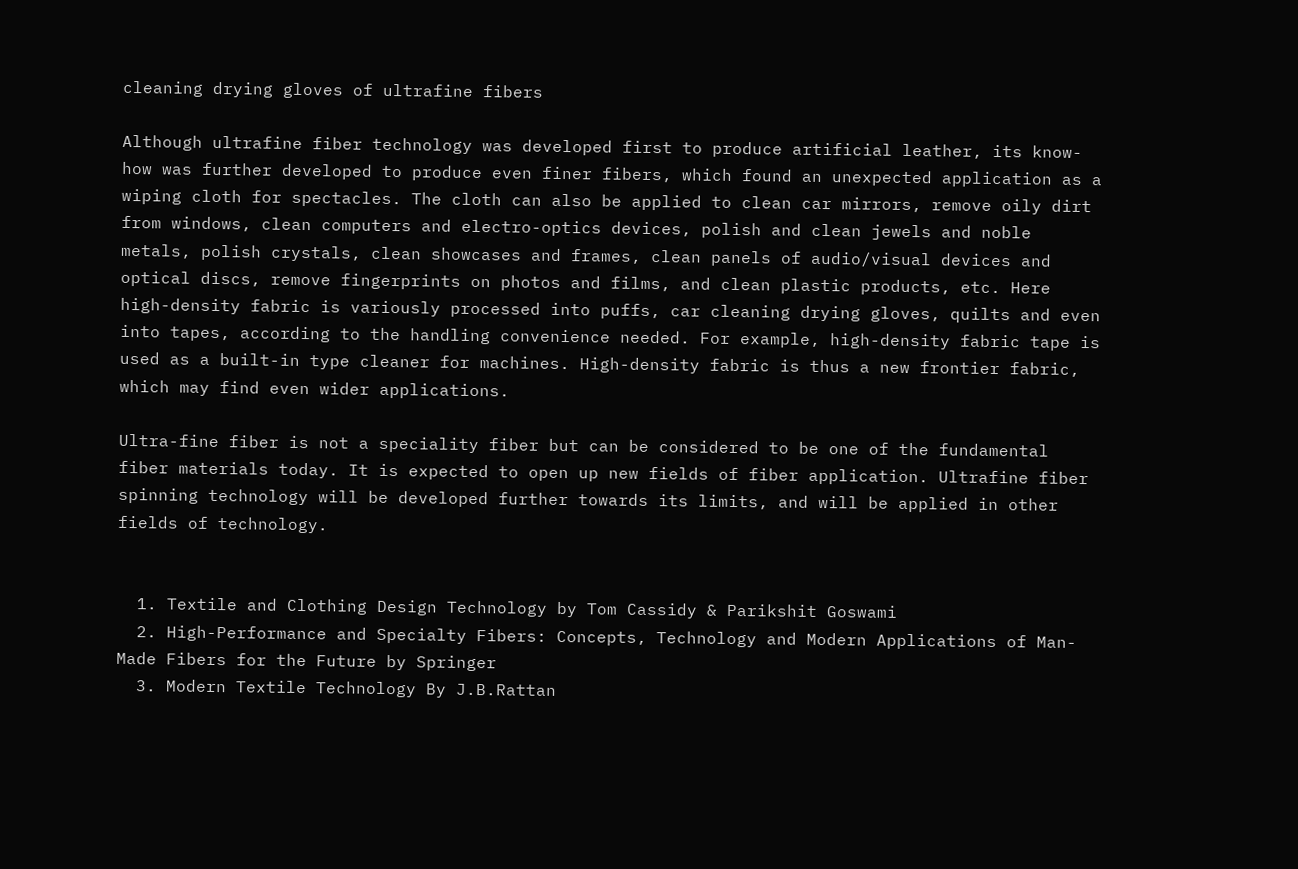cleaning drying gloves of ultrafine fibers

Although ultrafine fiber technology was developed first to produce artificial leather, its know-how was further developed to produce even finer fibers, which found an unexpected application as a wiping cloth for spectacles. The cloth can also be applied to clean car mirrors, remove oily dirt from windows, clean computers and electro-optics devices, polish and clean jewels and noble metals, polish crystals, clean showcases and frames, clean panels of audio/visual devices and optical discs, remove fingerprints on photos and films, and clean plastic products, etc. Here high-density fabric is variously processed into puffs, car cleaning drying gloves, quilts and even into tapes, according to the handling convenience needed. For example, high-density fabric tape is used as a built-in type cleaner for machines. High-density fabric is thus a new frontier fabric, which may find even wider applications.

Ultra-fine fiber is not a speciality fiber but can be considered to be one of the fundamental fiber materials today. It is expected to open up new fields of fiber application. Ultrafine fiber spinning technology will be developed further towards its limits, and will be applied in other fields of technology.


  1. Textile and Clothing Design Technology by Tom Cassidy & Parikshit Goswami
  2. High-Performance and Specialty Fibers: Concepts, Technology and Modern Applications of Man-Made Fibers for the Future by Springer
  3. Modern Textile Technology By J.B.Rattan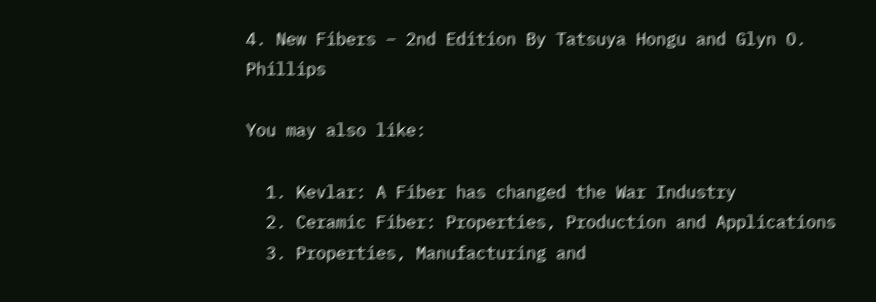4. New Fibers – 2nd Edition By Tatsuya Hongu and Glyn O. Phillips

You may also like:

  1. Kevlar: A Fiber has changed the War Industry
  2. Ceramic Fiber: Properties, Production and Applications
  3. Properties, Manufacturing and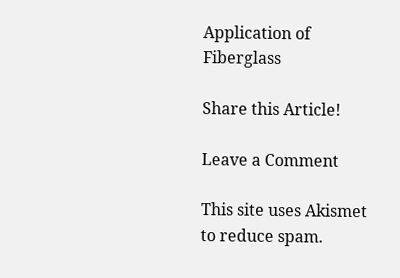Application of Fiberglass

Share this Article!

Leave a Comment

This site uses Akismet to reduce spam.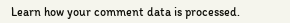Learn how your comment data is processed.